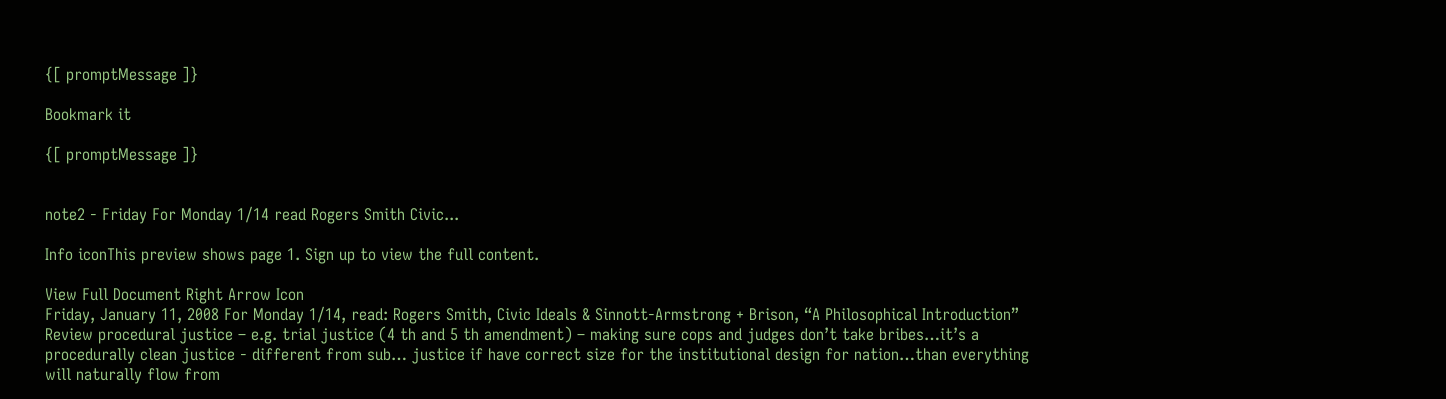{[ promptMessage ]}

Bookmark it

{[ promptMessage ]}


note2 - Friday For Monday 1/14 read Rogers Smith Civic...

Info iconThis preview shows page 1. Sign up to view the full content.

View Full Document Right Arrow Icon
Friday, January 11, 2008 For Monday 1/14, read: Rogers Smith, Civic Ideals & Sinnott-Armstrong + Brison, “A Philosophical Introduction” Review procedural justice – e.g. trial justice (4 th and 5 th amendment) – making sure cops and judges don’t take bribes…it’s a procedurally clean justice - different from sub… justice if have correct size for the institutional design for nation…than everything will naturally flow from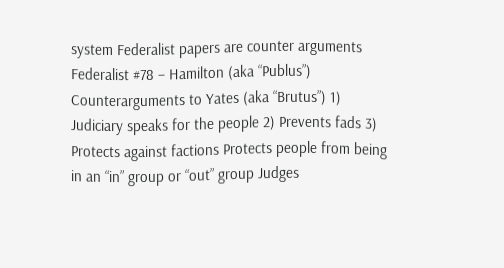system Federalist papers are counter arguments Federalist #78 – Hamilton (aka “Publus”) Counterarguments to Yates (aka “Brutus”) 1) Judiciary speaks for the people 2) Prevents fads 3) Protects against factions Protects people from being in an “in” group or “out” group Judges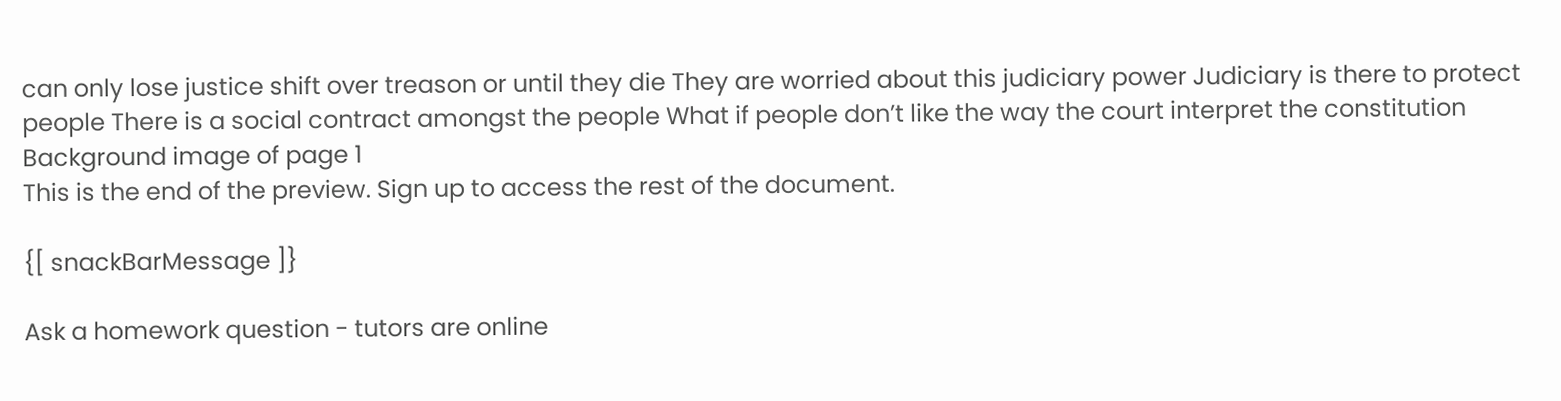can only lose justice shift over treason or until they die They are worried about this judiciary power Judiciary is there to protect people There is a social contract amongst the people What if people don’t like the way the court interpret the constitution
Background image of page 1
This is the end of the preview. Sign up to access the rest of the document.

{[ snackBarMessage ]}

Ask a homework question - tutors are online